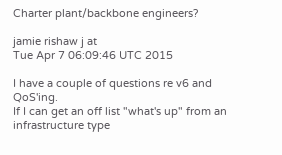Charter plant/backbone engineers?

jamie rishaw j at
Tue Apr 7 06:09:46 UTC 2015

I have a couple of questions re v6 and QoS'ing.
If I can get an off list "what's up" from an infrastructure type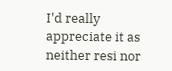I'd really
appreciate it as neither resi nor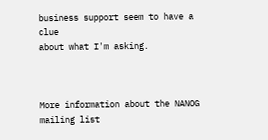business support seem to have a clue
about what I'm asking.



More information about the NANOG mailing list